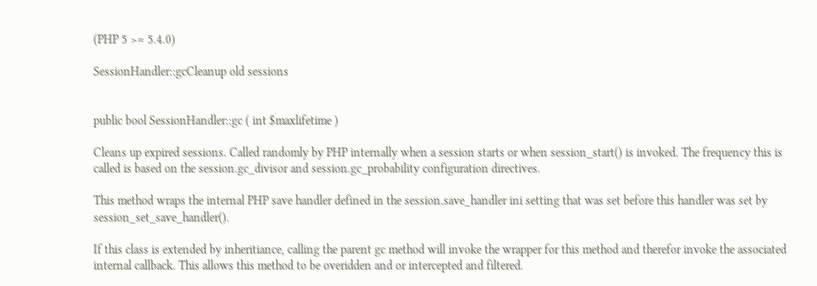(PHP 5 >= 5.4.0)

SessionHandler::gcCleanup old sessions


public bool SessionHandler::gc ( int $maxlifetime )

Cleans up expired sessions. Called randomly by PHP internally when a session starts or when session_start() is invoked. The frequency this is called is based on the session.gc_divisor and session.gc_probability configuration directives.

This method wraps the internal PHP save handler defined in the session.save_handler ini setting that was set before this handler was set by session_set_save_handler().

If this class is extended by inheritiance, calling the parent gc method will invoke the wrapper for this method and therefor invoke the associated internal callback. This allows this method to be overidden and or intercepted and filtered.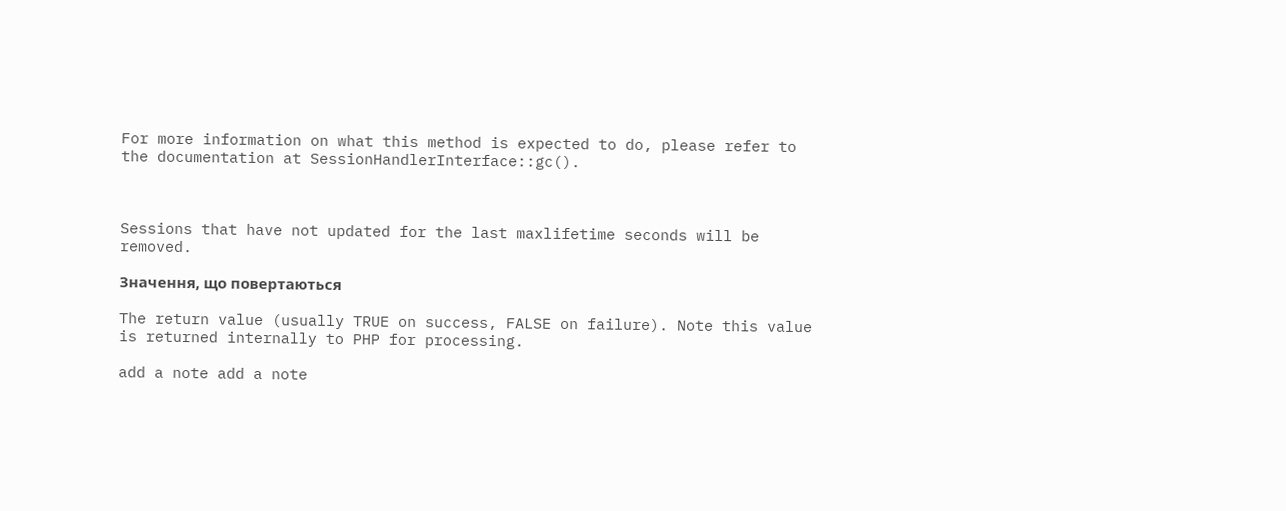For more information on what this method is expected to do, please refer to the documentation at SessionHandlerInterface::gc().



Sessions that have not updated for the last maxlifetime seconds will be removed.

Значення, що повертаються

The return value (usually TRUE on success, FALSE on failure). Note this value is returned internally to PHP for processing.

add a note add a note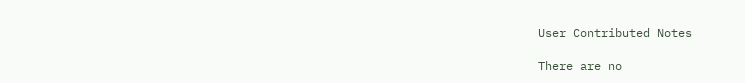User Contributed Notes

There are no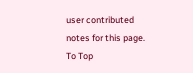user contributed notes for this page.
To Top